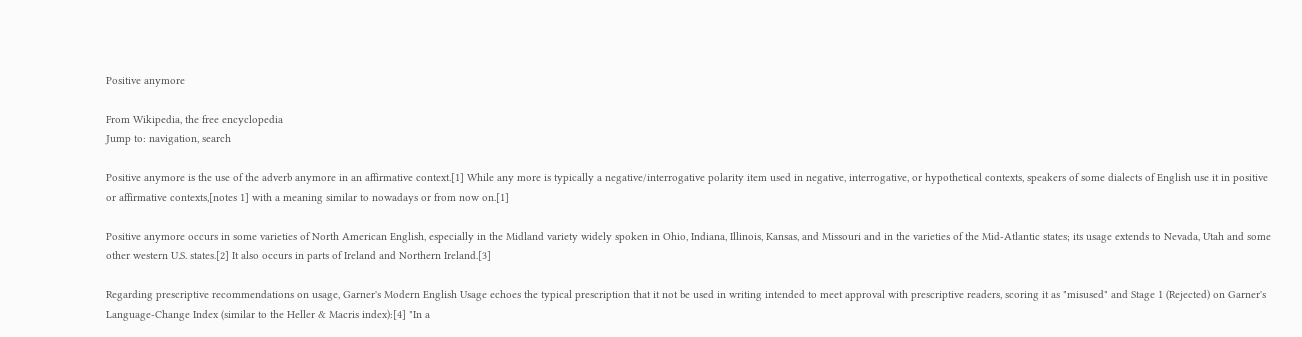Positive anymore

From Wikipedia, the free encyclopedia
Jump to: navigation, search

Positive anymore is the use of the adverb anymore in an affirmative context.[1] While any more is typically a negative/interrogative polarity item used in negative, interrogative, or hypothetical contexts, speakers of some dialects of English use it in positive or affirmative contexts,[notes 1] with a meaning similar to nowadays or from now on.[1]

Positive anymore occurs in some varieties of North American English, especially in the Midland variety widely spoken in Ohio, Indiana, Illinois, Kansas, and Missouri and in the varieties of the Mid-Atlantic states; its usage extends to Nevada, Utah and some other western U.S. states.[2] It also occurs in parts of Ireland and Northern Ireland.[3]

Regarding prescriptive recommendations on usage, Garner's Modern English Usage echoes the typical prescription that it not be used in writing intended to meet approval with prescriptive readers, scoring it as "misused" and Stage 1 (Rejected) on Garner's Language-Change Index (similar to the Heller & Macris index):[4] "In a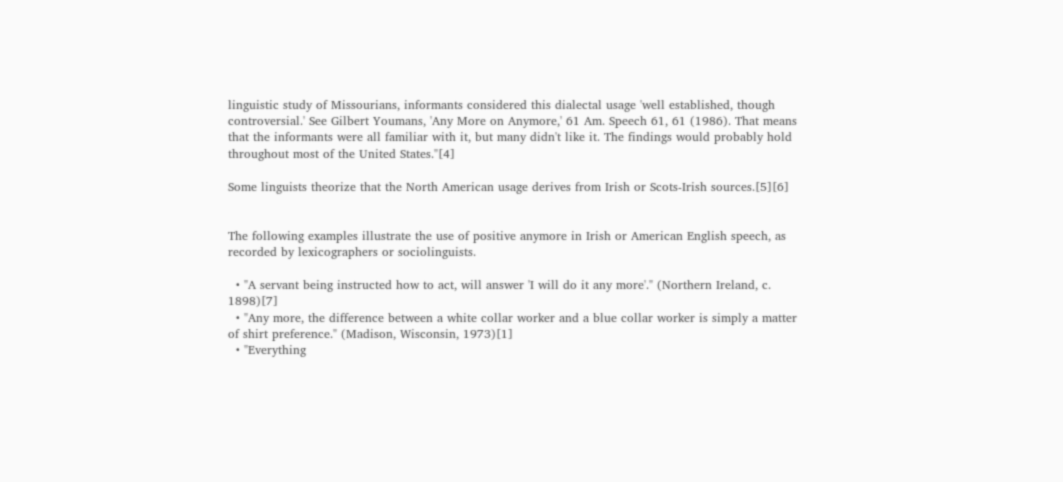linguistic study of Missourians, informants considered this dialectal usage 'well established, though controversial.' See Gilbert Youmans, 'Any More on Anymore,' 61 Am. Speech 61, 61 (1986). That means that the informants were all familiar with it, but many didn't like it. The findings would probably hold throughout most of the United States."[4]

Some linguists theorize that the North American usage derives from Irish or Scots-Irish sources.[5][6]


The following examples illustrate the use of positive anymore in Irish or American English speech, as recorded by lexicographers or sociolinguists.

  • "A servant being instructed how to act, will answer 'I will do it any more'." (Northern Ireland, c. 1898)[7]
  • "Any more, the difference between a white collar worker and a blue collar worker is simply a matter of shirt preference." (Madison, Wisconsin, 1973)[1]
  • "Everything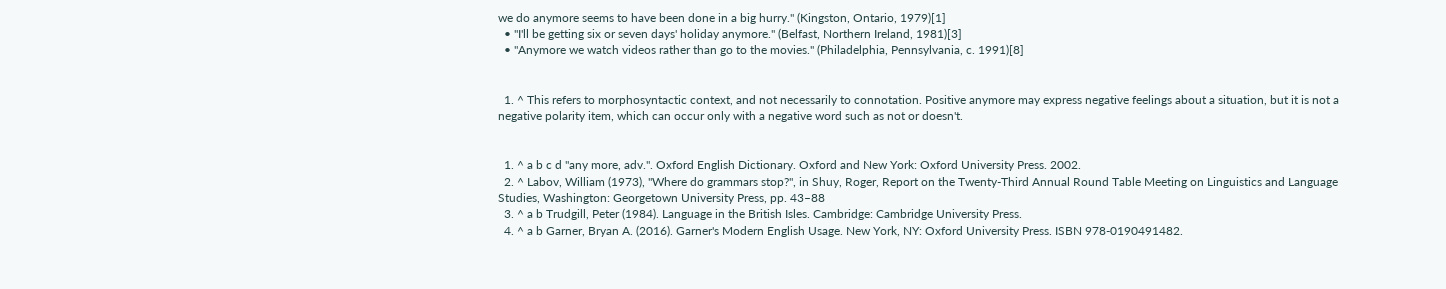we do anymore seems to have been done in a big hurry." (Kingston, Ontario, 1979)[1]
  • "I'll be getting six or seven days' holiday anymore." (Belfast, Northern Ireland, 1981)[3]
  • "Anymore we watch videos rather than go to the movies." (Philadelphia, Pennsylvania, c. 1991)[8]


  1. ^ This refers to morphosyntactic context, and not necessarily to connotation. Positive anymore may express negative feelings about a situation, but it is not a negative polarity item, which can occur only with a negative word such as not or doesn't.


  1. ^ a b c d "any more, adv.". Oxford English Dictionary. Oxford and New York: Oxford University Press. 2002.
  2. ^ Labov, William (1973), "Where do grammars stop?", in Shuy, Roger, Report on the Twenty-Third Annual Round Table Meeting on Linguistics and Language Studies, Washington: Georgetown University Press, pp. 43–88
  3. ^ a b Trudgill, Peter (1984). Language in the British Isles. Cambridge: Cambridge University Press.
  4. ^ a b Garner, Bryan A. (2016). Garner's Modern English Usage. New York, NY: Oxford University Press. ISBN 978-0190491482.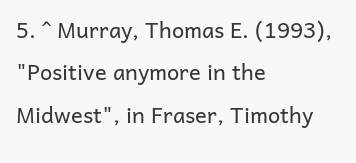5. ^ Murray, Thomas E. (1993), "Positive anymore in the Midwest", in Fraser, Timothy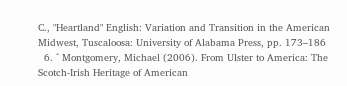C., "Heartland" English: Variation and Transition in the American Midwest, Tuscaloosa: University of Alabama Press, pp. 173–186
  6. ^ Montgomery, Michael (2006). From Ulster to America: The Scotch-Irish Heritage of American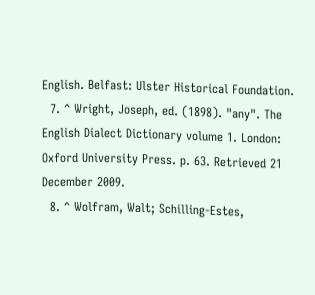English. Belfast: Ulster Historical Foundation.
  7. ^ Wright, Joseph, ed. (1898). "any". The English Dialect Dictionary volume 1. London: Oxford University Press. p. 63. Retrieved 21 December 2009.
  8. ^ Wolfram, Walt; Schilling-Estes,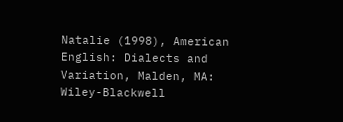Natalie (1998), American English: Dialects and Variation, Malden, MA: Wiley-Blackwell